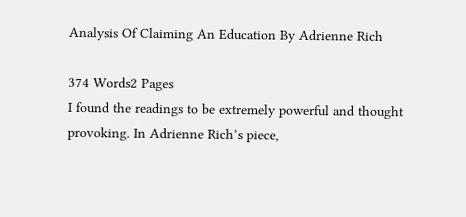Analysis Of Claiming An Education By Adrienne Rich

374 Words2 Pages
I found the readings to be extremely powerful and thought provoking. In Adrienne Rich’s piece,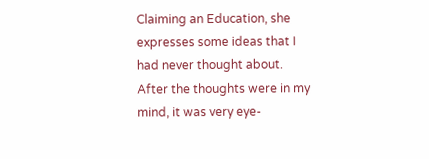Claiming an Education, she expresses some ideas that I had never thought about. After the thoughts were in my mind, it was very eye-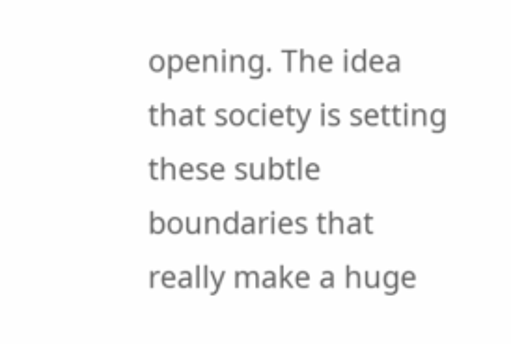opening. The idea that society is setting these subtle boundaries that really make a huge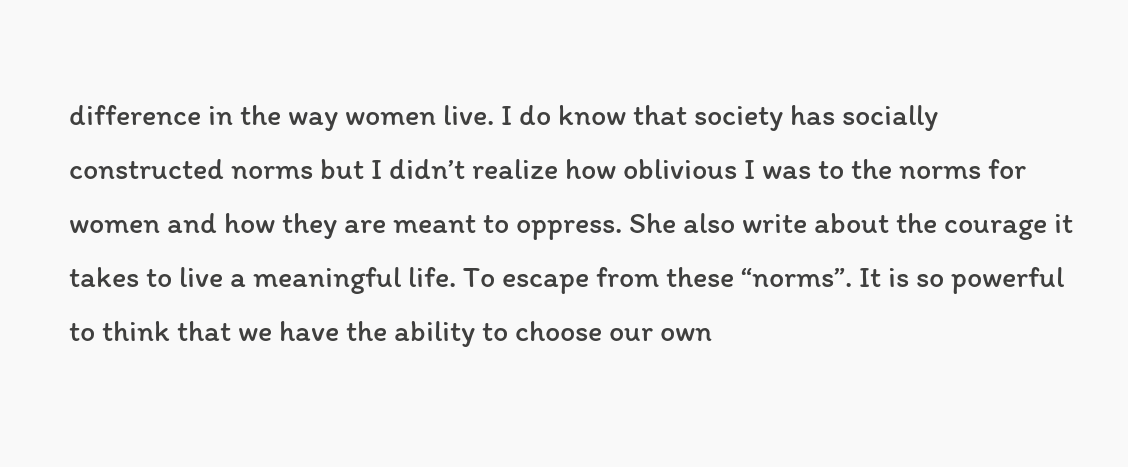difference in the way women live. I do know that society has socially constructed norms but I didn’t realize how oblivious I was to the norms for women and how they are meant to oppress. She also write about the courage it takes to live a meaningful life. To escape from these “norms”. It is so powerful to think that we have the ability to choose our own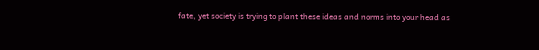fate, yet society is trying to plant these ideas and norms into your head as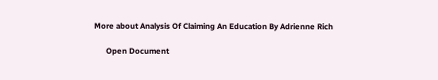More about Analysis Of Claiming An Education By Adrienne Rich

      Open Document